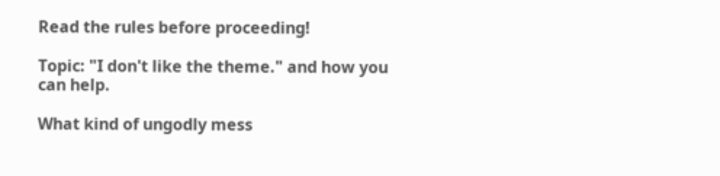Read the rules before proceeding!

Topic: "I don't like the theme." and how you can help.

What kind of ungodly mess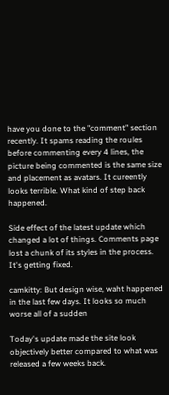have you done to the "comment" section recently. It spams reading the roules before commenting every 4 lines, the picture being commented is the same size and placement as avatars. It cureently looks terrible. What kind of step back happened.

Side effect of the latest update which changed a lot of things. Comments page lost a chunk of its styles in the process. It's getting fixed.

camkitty: But design wise, waht happened in the last few days. It looks so much worse all of a sudden

Today's update made the site look objectively better compared to what was released a few weeks back.